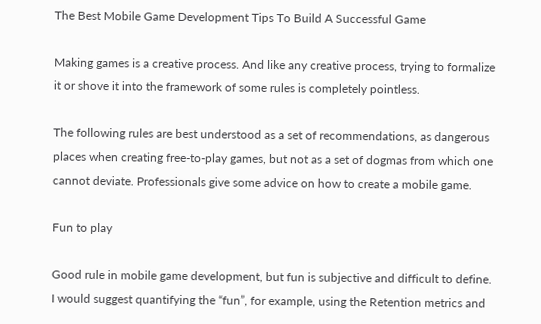The Best Mobile Game Development Tips To Build A Successful Game

Making games is a creative process. And like any creative process, trying to formalize it or shove it into the framework of some rules is completely pointless.

The following rules are best understood as a set of recommendations, as dangerous places when creating free-to-play games, but not as a set of dogmas from which one cannot deviate. Professionals give some advice on how to create a mobile game.

Fun to play

Good rule in mobile game development, but fun is subjective and difficult to define. I would suggest quantifying the “fun”, for example, using the Retention metrics and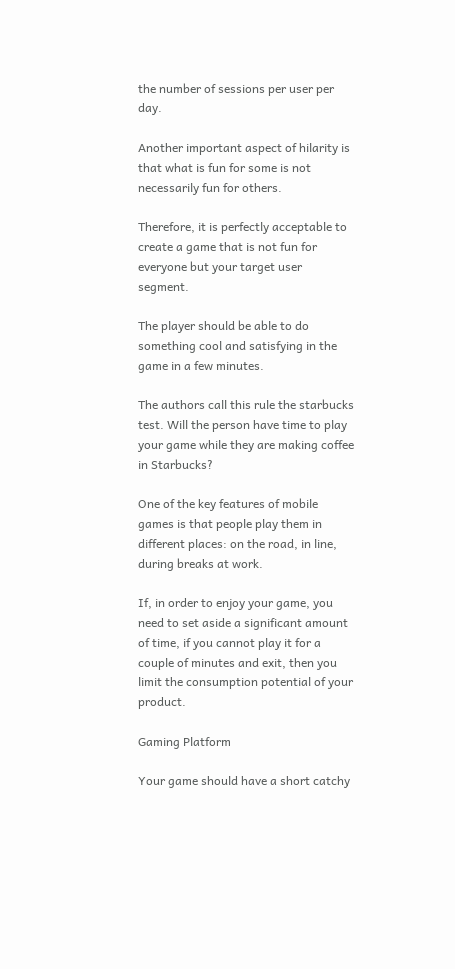the number of sessions per user per day.

Another important aspect of hilarity is that what is fun for some is not necessarily fun for others.

Therefore, it is perfectly acceptable to create a game that is not fun for everyone but your target user segment.

The player should be able to do something cool and satisfying in the game in a few minutes.

The authors call this rule the starbucks test. Will the person have time to play your game while they are making coffee in Starbucks?

One of the key features of mobile games is that people play them in different places: on the road, in line, during breaks at work.

If, in order to enjoy your game, you need to set aside a significant amount of time, if you cannot play it for a couple of minutes and exit, then you limit the consumption potential of your product.

Gaming Platform

Your game should have a short catchy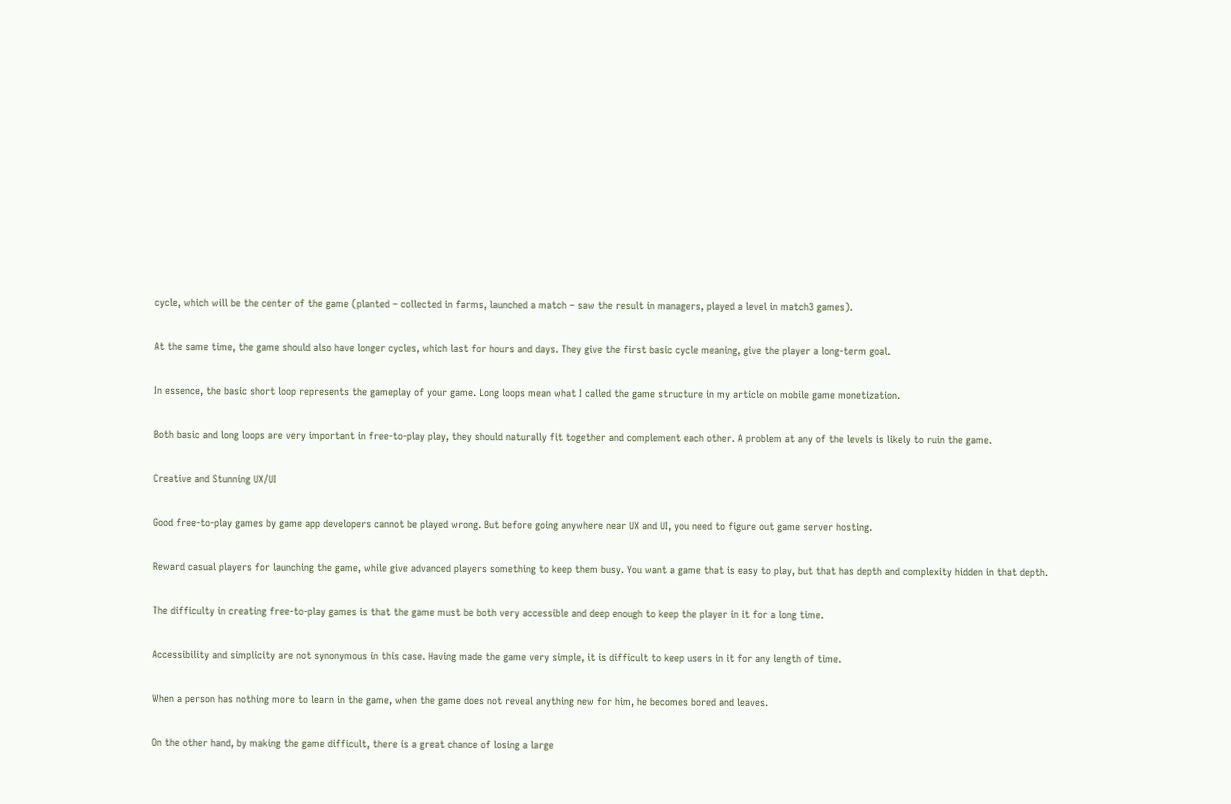cycle, which will be the center of the game (planted – collected in farms, launched a match – saw the result in managers, played a level in match3 games).

At the same time, the game should also have longer cycles, which last for hours and days. They give the first basic cycle meaning, give the player a long-term goal.

In essence, the basic short loop represents the gameplay of your game. Long loops mean what I called the game structure in my article on mobile game monetization.

Both basic and long loops are very important in free-to-play play, they should naturally fit together and complement each other. A problem at any of the levels is likely to ruin the game.

Creative and Stunning UX/UI

Good free-to-play games by game app developers cannot be played wrong. But before going anywhere near UX and UI, you need to figure out game server hosting.

Reward casual players for launching the game, while give advanced players something to keep them busy. You want a game that is easy to play, but that has depth and complexity hidden in that depth.

The difficulty in creating free-to-play games is that the game must be both very accessible and deep enough to keep the player in it for a long time.

Accessibility and simplicity are not synonymous in this case. Having made the game very simple, it is difficult to keep users in it for any length of time.

When a person has nothing more to learn in the game, when the game does not reveal anything new for him, he becomes bored and leaves.

On the other hand, by making the game difficult, there is a great chance of losing a large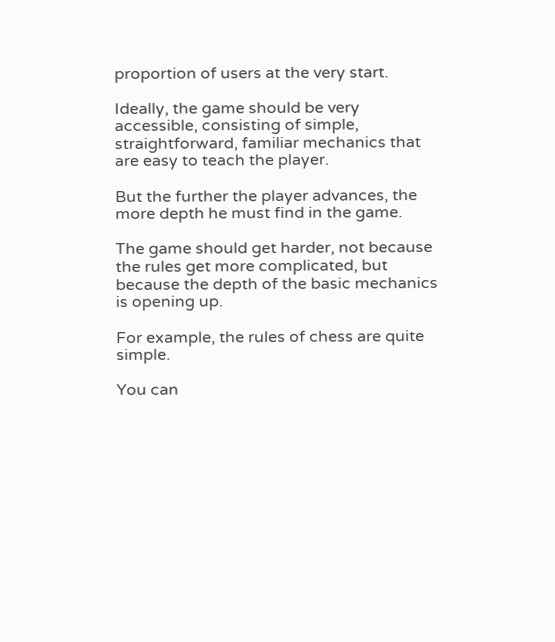proportion of users at the very start.

Ideally, the game should be very accessible, consisting of simple, straightforward, familiar mechanics that are easy to teach the player.

But the further the player advances, the more depth he must find in the game.

The game should get harder, not because the rules get more complicated, but because the depth of the basic mechanics is opening up.

For example, the rules of chess are quite simple.

You can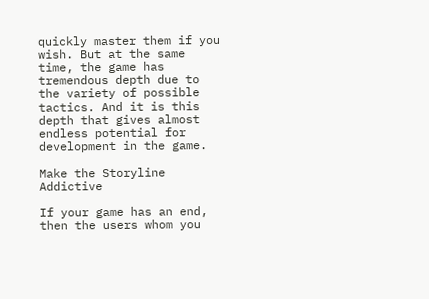quickly master them if you wish. But at the same time, the game has tremendous depth due to the variety of possible tactics. And it is this depth that gives almost endless potential for development in the game.

Make the Storyline Addictive

If your game has an end, then the users whom you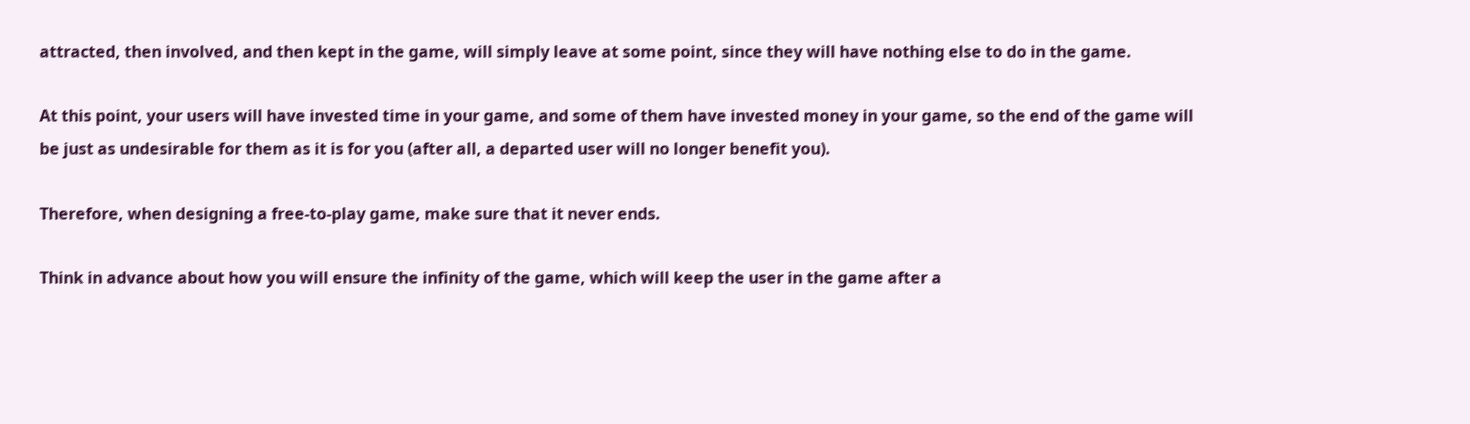attracted, then involved, and then kept in the game, will simply leave at some point, since they will have nothing else to do in the game.

At this point, your users will have invested time in your game, and some of them have invested money in your game, so the end of the game will be just as undesirable for them as it is for you (after all, a departed user will no longer benefit you).

Therefore, when designing a free-to-play game, make sure that it never ends.

Think in advance about how you will ensure the infinity of the game, which will keep the user in the game after a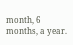month, 6 months, a year.